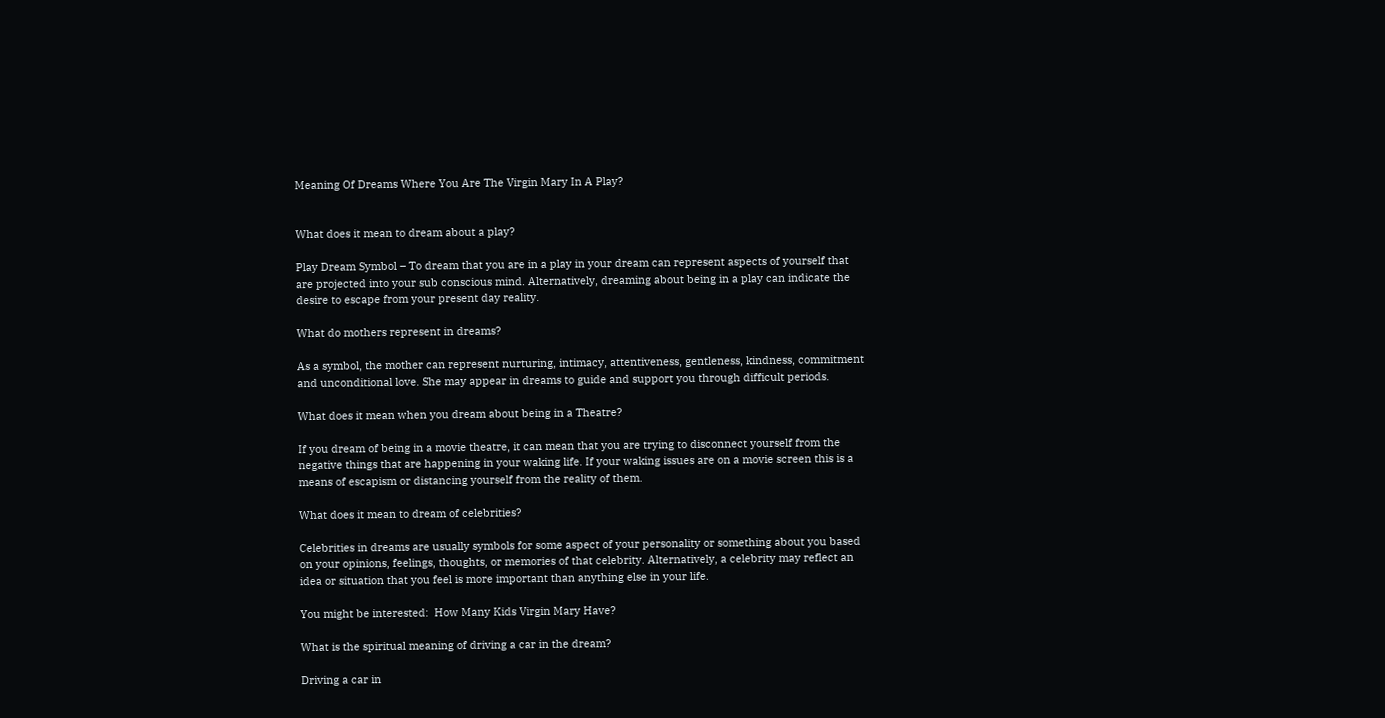Meaning Of Dreams Where You Are The Virgin Mary In A Play?


What does it mean to dream about a play?

Play Dream Symbol – To dream that you are in a play in your dream can represent aspects of yourself that are projected into your sub conscious mind. Alternatively, dreaming about being in a play can indicate the desire to escape from your present day reality.

What do mothers represent in dreams?

As a symbol, the mother can represent nurturing, intimacy, attentiveness, gentleness, kindness, commitment and unconditional love. She may appear in dreams to guide and support you through difficult periods.

What does it mean when you dream about being in a Theatre?

If you dream of being in a movie theatre, it can mean that you are trying to disconnect yourself from the negative things that are happening in your waking life. If your waking issues are on a movie screen this is a means of escapism or distancing yourself from the reality of them.

What does it mean to dream of celebrities?

Celebrities in dreams are usually symbols for some aspect of your personality or something about you based on your opinions, feelings, thoughts, or memories of that celebrity. Alternatively, a celebrity may reflect an idea or situation that you feel is more important than anything else in your life.

You might be interested:  How Many Kids Virgin Mary Have?

What is the spiritual meaning of driving a car in the dream?

Driving a car in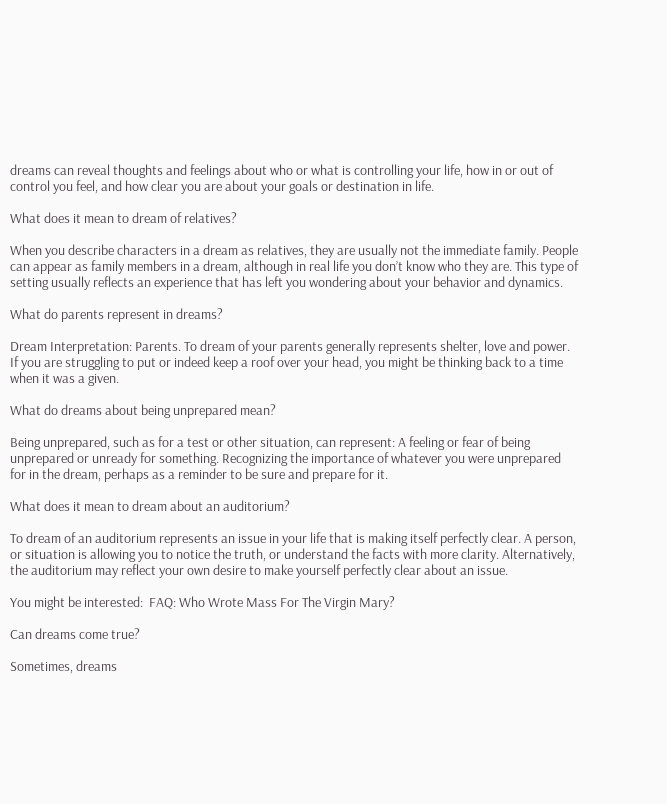dreams can reveal thoughts and feelings about who or what is controlling your life, how in or out of control you feel, and how clear you are about your goals or destination in life.

What does it mean to dream of relatives?

When you describe characters in a dream as relatives, they are usually not the immediate family. People can appear as family members in a dream, although in real life you don’t know who they are. This type of setting usually reflects an experience that has left you wondering about your behavior and dynamics.

What do parents represent in dreams?

Dream Interpretation: Parents. To dream of your parents generally represents shelter, love and power. If you are struggling to put or indeed keep a roof over your head, you might be thinking back to a time when it was a given.

What do dreams about being unprepared mean?

Being unprepared, such as for a test or other situation, can represent: A feeling or fear of being unprepared or unready for something. Recognizing the importance of whatever you were unprepared for in the dream, perhaps as a reminder to be sure and prepare for it.

What does it mean to dream about an auditorium?

To dream of an auditorium represents an issue in your life that is making itself perfectly clear. A person, or situation is allowing you to notice the truth, or understand the facts with more clarity. Alternatively, the auditorium may reflect your own desire to make yourself perfectly clear about an issue.

You might be interested:  FAQ: Who Wrote Mass For The Virgin Mary?

Can dreams come true?

Sometimes, dreams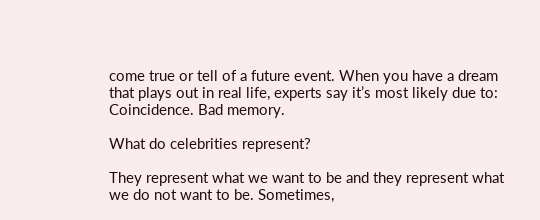come true or tell of a future event. When you have a dream that plays out in real life, experts say it’s most likely due to: Coincidence. Bad memory.

What do celebrities represent?

They represent what we want to be and they represent what we do not want to be. Sometimes,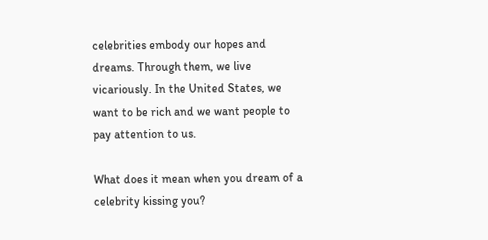celebrities embody our hopes and dreams. Through them, we live vicariously. In the United States, we want to be rich and we want people to pay attention to us.

What does it mean when you dream of a celebrity kissing you?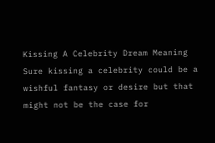Kissing A Celebrity Dream Meaning Sure kissing a celebrity could be a wishful fantasy or desire but that might not be the case for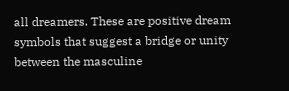all dreamers. These are positive dream symbols that suggest a bridge or unity between the masculine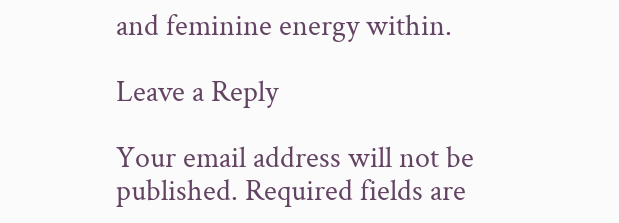and feminine energy within.

Leave a Reply

Your email address will not be published. Required fields are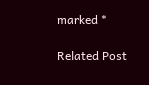marked *

Related Post